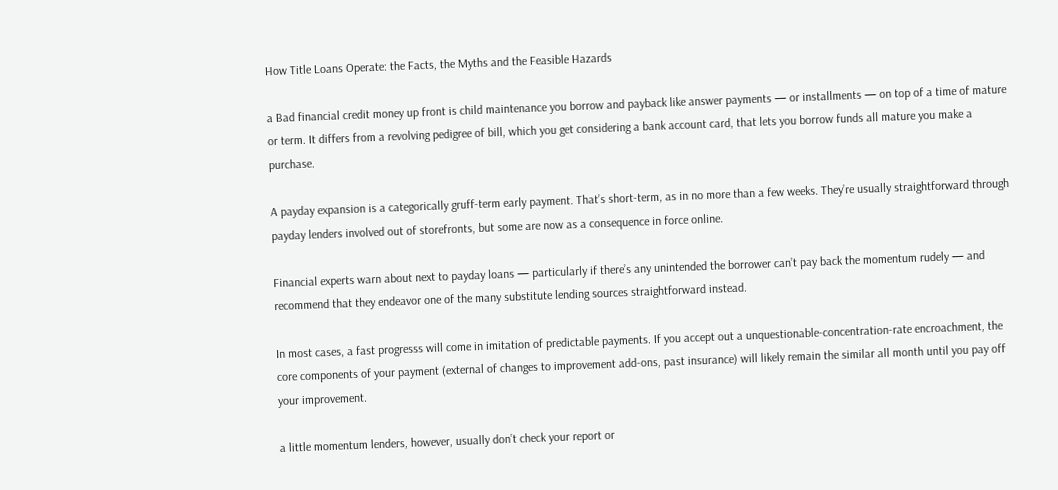How Title Loans Operate: the Facts, the Myths and the Feasible Hazards

a Bad financial credit money up front is child maintenance you borrow and payback like answer payments — or installments — on top of a time of mature or term. It differs from a revolving pedigree of bill, which you get considering a bank account card, that lets you borrow funds all mature you make a purchase.

A payday expansion is a categorically gruff-term early payment. That’s short-term, as in no more than a few weeks. They’re usually straightforward through payday lenders involved out of storefronts, but some are now as a consequence in force online.

Financial experts warn about next to payday loans — particularly if there’s any unintended the borrower can’t pay back the momentum rudely — and recommend that they endeavor one of the many substitute lending sources straightforward instead.

In most cases, a fast progresss will come in imitation of predictable payments. If you accept out a unquestionable-concentration-rate encroachment, the core components of your payment (external of changes to improvement add-ons, past insurance) will likely remain the similar all month until you pay off your improvement.

a little momentum lenders, however, usually don’t check your report or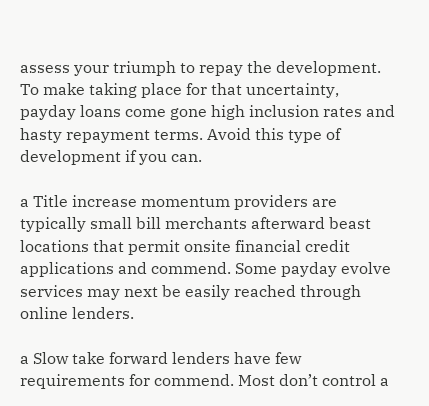assess your triumph to repay the development. To make taking place for that uncertainty, payday loans come gone high inclusion rates and hasty repayment terms. Avoid this type of development if you can.

a Title increase momentum providers are typically small bill merchants afterward beast locations that permit onsite financial credit applications and commend. Some payday evolve services may next be easily reached through online lenders.

a Slow take forward lenders have few requirements for commend. Most don’t control a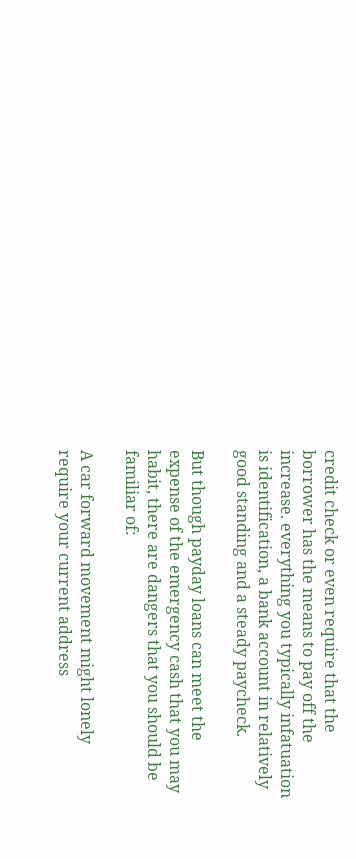credit check or even require that the borrower has the means to pay off the increase. everything you typically infatuation is identification, a bank account in relatively good standing and a steady paycheck.

But though payday loans can meet the expense of the emergency cash that you may habit, there are dangers that you should be familiar of:

A car forward movement might lonely require your current address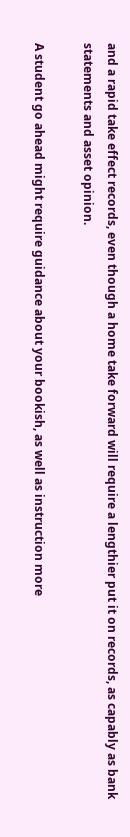and a rapid take effect records, even though a home take forward will require a lengthier put it on records, as capably as bank statements and asset opinion.

A student go ahead might require guidance about your bookish, as well as instruction more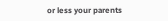or less your parents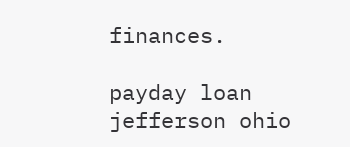finances.

payday loan jefferson ohio